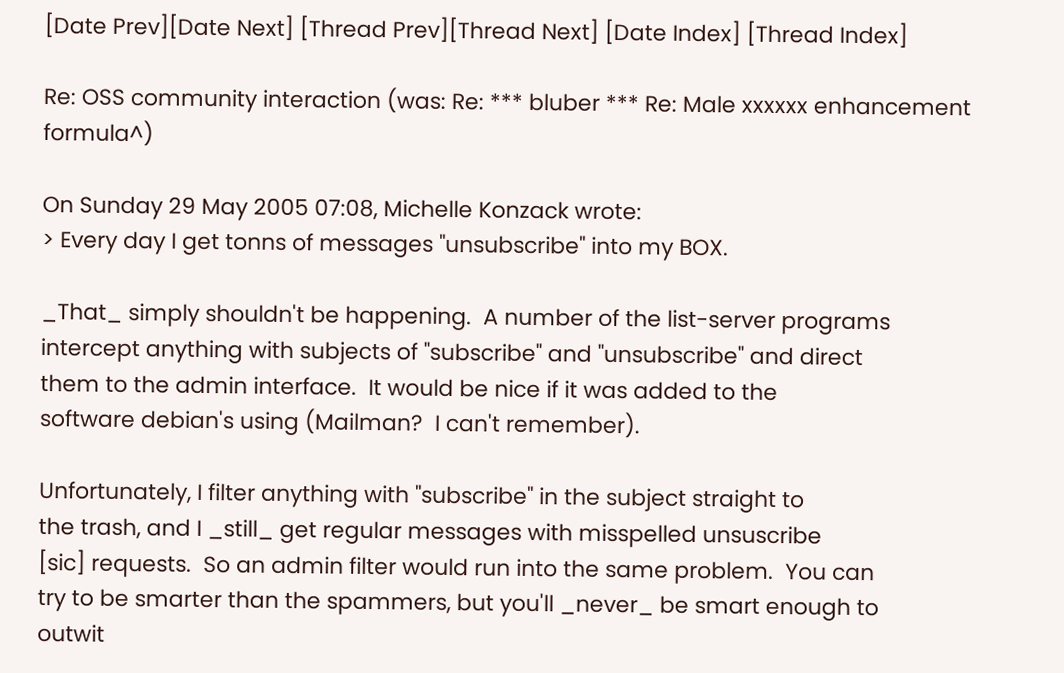[Date Prev][Date Next] [Thread Prev][Thread Next] [Date Index] [Thread Index]

Re: OSS community interaction (was: Re: *** bluber *** Re: Male xxxxxx enhancement formula^)

On Sunday 29 May 2005 07:08, Michelle Konzack wrote:
> Every day I get tonns of messages "unsubscribe" into my BOX.

_That_ simply shouldn't be happening.  A number of the list-server programs
intercept anything with subjects of "subscribe" and "unsubscribe" and direct
them to the admin interface.  It would be nice if it was added to the
software debian's using (Mailman?  I can't remember).

Unfortunately, I filter anything with "subscribe" in the subject straight to
the trash, and I _still_ get regular messages with misspelled unsuscribe
[sic] requests.  So an admin filter would run into the same problem.  You can
try to be smarter than the spammers, but you'll _never_ be smart enough to
outwit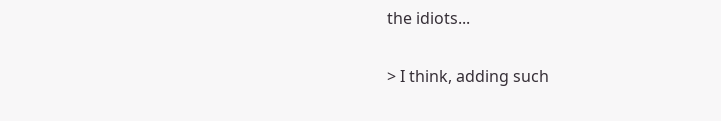the idiots...

> I think, adding such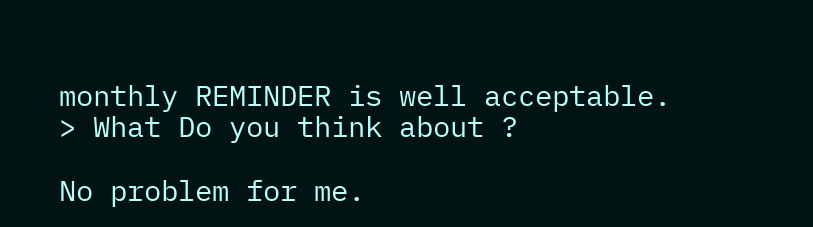monthly REMINDER is well acceptable.
> What Do you think about ?

No problem for me.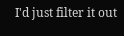I'd just filter it out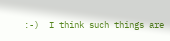:-)  I think such things are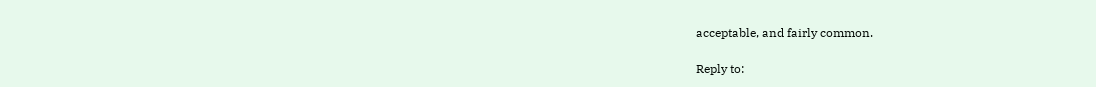acceptable, and fairly common.

Reply to: